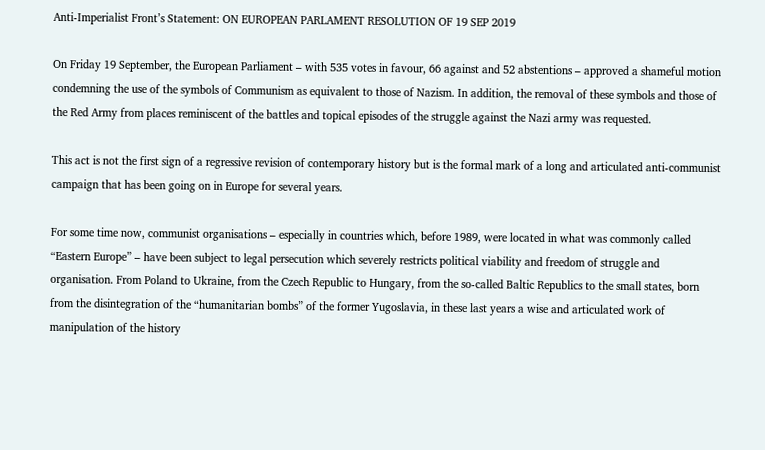Anti-Imperialist Front’s Statement: ON EUROPEAN PARLAMENT RESOLUTION OF 19 SEP 2019

On Friday 19 September, the European Parliament – with 535 votes in favour, 66 against and 52 abstentions – approved a shameful motion condemning the use of the symbols of Communism as equivalent to those of Nazism. In addition, the removal of these symbols and those of the Red Army from places reminiscent of the battles and topical episodes of the struggle against the Nazi army was requested.

This act is not the first sign of a regressive revision of contemporary history but is the formal mark of a long and articulated anti-communist campaign that has been going on in Europe for several years.

For some time now, communist organisations – especially in countries which, before 1989, were located in what was commonly called “Eastern Europe” – have been subject to legal persecution which severely restricts political viability and freedom of struggle and organisation. From Poland to Ukraine, from the Czech Republic to Hungary, from the so-called Baltic Republics to the small states, born from the disintegration of the “humanitarian bombs” of the former Yugoslavia, in these last years a wise and articulated work of manipulation of the history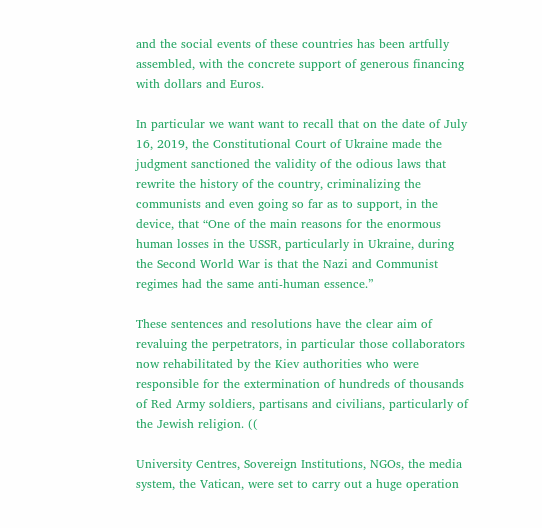and the social events of these countries has been artfully assembled, with the concrete support of generous financing with dollars and Euros.

In particular we want want to recall that on the date of July 16, 2019, the Constitutional Court of Ukraine made the judgment sanctioned the validity of the odious laws that rewrite the history of the country, criminalizing the communists and even going so far as to support, in the device, that “One of the main reasons for the enormous human losses in the USSR, particularly in Ukraine, during the Second World War is that the Nazi and Communist regimes had the same anti-human essence.”

These sentences and resolutions have the clear aim of revaluing the perpetrators, in particular those collaborators now rehabilitated by the Kiev authorities who were responsible for the extermination of hundreds of thousands of Red Army soldiers, partisans and civilians, particularly of the Jewish religion. ((

University Centres, Sovereign Institutions, NGOs, the media system, the Vatican, were set to carry out a huge operation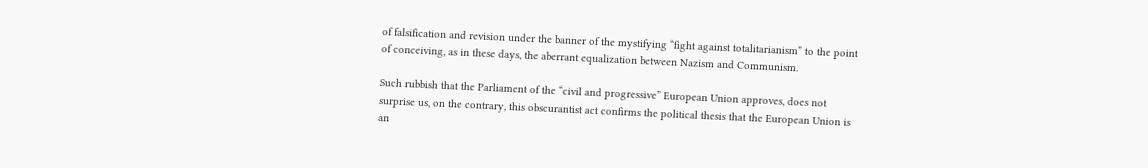of falsification and revision under the banner of the mystifying “fight against totalitarianism” to the point of conceiving, as in these days, the aberrant equalization between Nazism and Communism.

Such rubbish that the Parliament of the “civil and progressive” European Union approves, does not surprise us, on the contrary, this obscurantist act confirms the political thesis that the European Union is an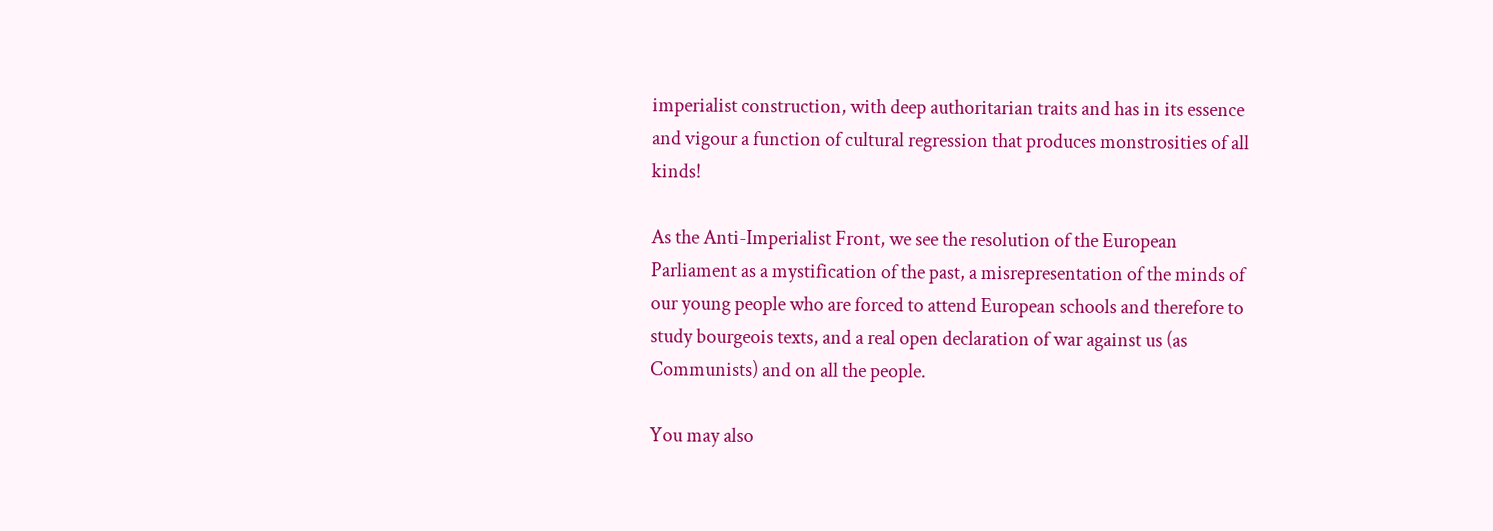imperialist construction, with deep authoritarian traits and has in its essence and vigour a function of cultural regression that produces monstrosities of all kinds!

As the Anti-Imperialist Front, we see the resolution of the European Parliament as a mystification of the past, a misrepresentation of the minds of our young people who are forced to attend European schools and therefore to study bourgeois texts, and a real open declaration of war against us (as Communists) and on all the people.

You may also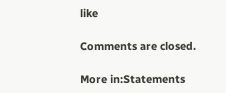like

Comments are closed.

More in:Statements